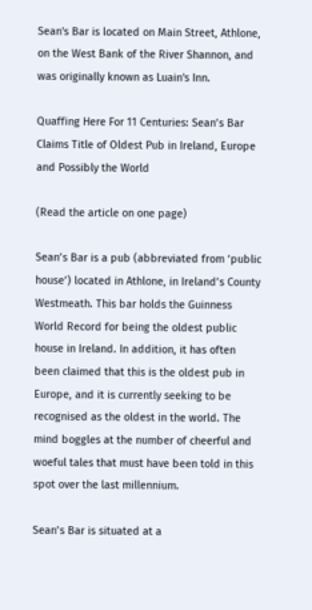Sean's Bar is located on Main Street, Athlone, on the West Bank of the River Shannon, and was originally known as Luain's Inn.

Quaffing Here For 11 Centuries: Sean’s Bar Claims Title of Oldest Pub in Ireland, Europe and Possibly the World

(Read the article on one page)

Sean’s Bar is a pub (abbreviated from ‘public house’) located in Athlone, in Ireland’s County Westmeath. This bar holds the Guinness World Record for being the oldest public house in Ireland. In addition, it has often been claimed that this is the oldest pub in Europe, and it is currently seeking to be recognised as the oldest in the world. The mind boggles at the number of cheerful and woeful tales that must have been told in this spot over the last millennium.

Sean’s Bar is situated at a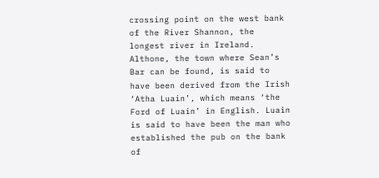crossing point on the west bank of the River Shannon, the longest river in Ireland. Althone, the town where Sean’s Bar can be found, is said to have been derived from the Irish ‘Atha Luain’, which means ‘the Ford of Luain’ in English. Luain is said to have been the man who established the pub on the bank of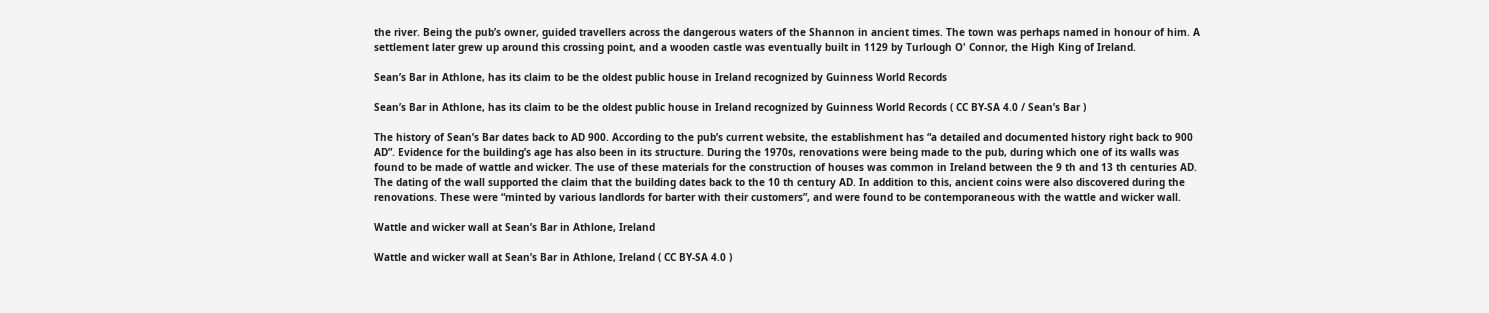the river. Being the pub’s owner, guided travellers across the dangerous waters of the Shannon in ancient times. The town was perhaps named in honour of him. A settlement later grew up around this crossing point, and a wooden castle was eventually built in 1129 by Turlough O' Connor, the High King of Ireland.

Sean’s Bar in Athlone, has its claim to be the oldest public house in Ireland recognized by Guinness World Records

Sean’s Bar in Athlone, has its claim to be the oldest public house in Ireland recognized by Guinness World Records ( CC BY-SA 4.0 / Sean’s Bar )

The history of Sean’s Bar dates back to AD 900. According to the pub’s current website, the establishment has “a detailed and documented history right back to 900 AD”. Evidence for the building’s age has also been in its structure. During the 1970s, renovations were being made to the pub, during which one of its walls was found to be made of wattle and wicker. The use of these materials for the construction of houses was common in Ireland between the 9 th and 13 th centuries AD. The dating of the wall supported the claim that the building dates back to the 10 th century AD. In addition to this, ancient coins were also discovered during the renovations. These were “minted by various landlords for barter with their customers”, and were found to be contemporaneous with the wattle and wicker wall.

Wattle and wicker wall at Sean’s Bar in Athlone, Ireland

Wattle and wicker wall at Sean’s Bar in Athlone, Ireland ( CC BY-SA 4.0 )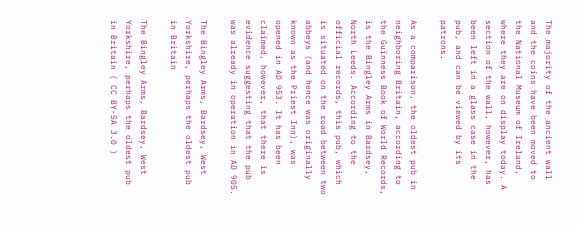The majority of the ancient wall and the coins have been moved to the National Museum of Ireland, where they are on display today. A section of the wall, however, has been left in a glass case in the pub, and can be viewed by its patrons.

As a comparison, the oldest pub in neighboring Britain, according to the Guinness Book of World Records, is the Bingley Arms in Bardsey, North Leeds. According to the official records, this pub, which is situated on the road between two abbeys (and hence was originally known as the Priest Inn), was opened in AD 953. It has been claimed, however, that there is evidence suggesting that the pub was already in operation in AD 905.

The Bingley Arms, Bardsey, West Yorkshire, perhaps the oldest pub in Britain

The Bingley Arms, Bardsey, West Yorkshire, perhaps the oldest pub in Britain ( CC BY-SA 3.0 )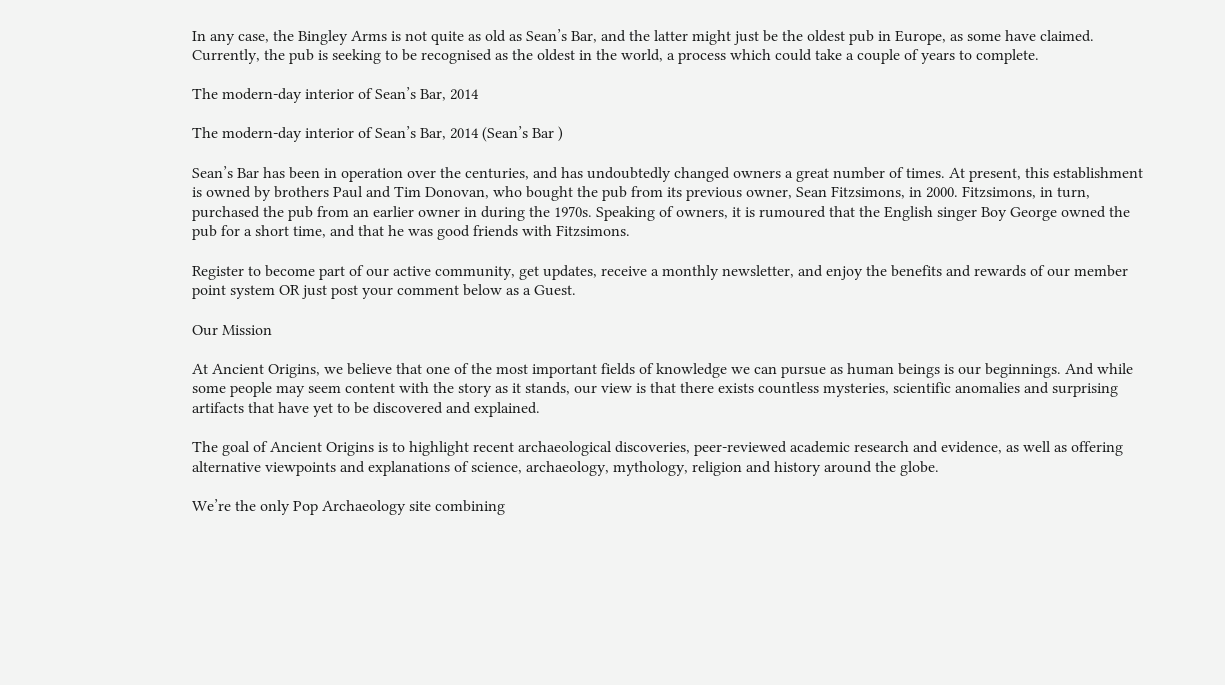In any case, the Bingley Arms is not quite as old as Sean’s Bar, and the latter might just be the oldest pub in Europe, as some have claimed. Currently, the pub is seeking to be recognised as the oldest in the world, a process which could take a couple of years to complete.

The modern-day interior of Sean’s Bar, 2014

The modern-day interior of Sean’s Bar, 2014 (Sean’s Bar )

Sean’s Bar has been in operation over the centuries, and has undoubtedly changed owners a great number of times. At present, this establishment is owned by brothers Paul and Tim Donovan, who bought the pub from its previous owner, Sean Fitzsimons, in 2000. Fitzsimons, in turn, purchased the pub from an earlier owner in during the 1970s. Speaking of owners, it is rumoured that the English singer Boy George owned the pub for a short time, and that he was good friends with Fitzsimons.

Register to become part of our active community, get updates, receive a monthly newsletter, and enjoy the benefits and rewards of our member point system OR just post your comment below as a Guest.

Our Mission

At Ancient Origins, we believe that one of the most important fields of knowledge we can pursue as human beings is our beginnings. And while some people may seem content with the story as it stands, our view is that there exists countless mysteries, scientific anomalies and surprising artifacts that have yet to be discovered and explained.

The goal of Ancient Origins is to highlight recent archaeological discoveries, peer-reviewed academic research and evidence, as well as offering alternative viewpoints and explanations of science, archaeology, mythology, religion and history around the globe.

We’re the only Pop Archaeology site combining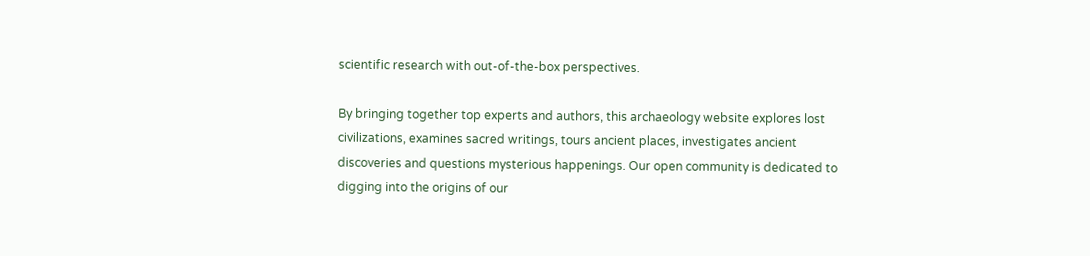scientific research with out-of-the-box perspectives.

By bringing together top experts and authors, this archaeology website explores lost civilizations, examines sacred writings, tours ancient places, investigates ancient discoveries and questions mysterious happenings. Our open community is dedicated to digging into the origins of our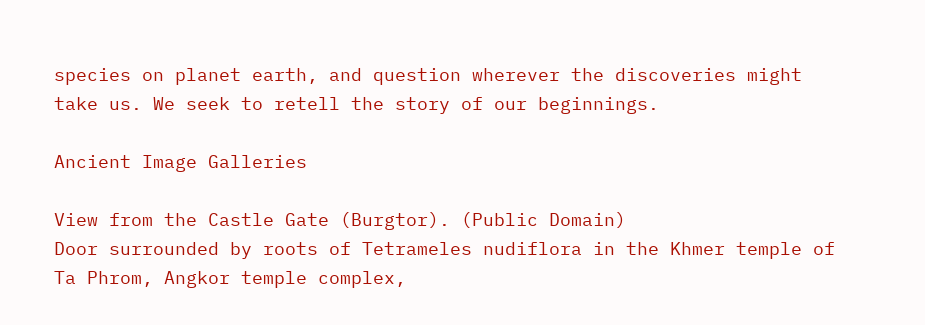species on planet earth, and question wherever the discoveries might take us. We seek to retell the story of our beginnings.

Ancient Image Galleries

View from the Castle Gate (Burgtor). (Public Domain)
Door surrounded by roots of Tetrameles nudiflora in the Khmer temple of Ta Phrom, Angkor temple complex,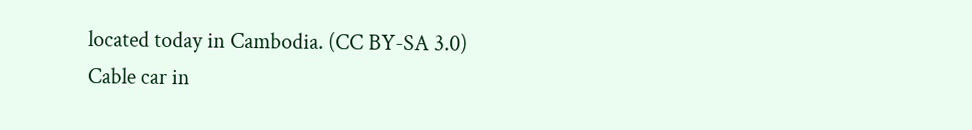located today in Cambodia. (CC BY-SA 3.0)
Cable car in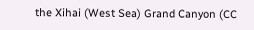the Xihai (West Sea) Grand Canyon (CC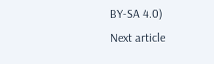BY-SA 4.0)
Next article